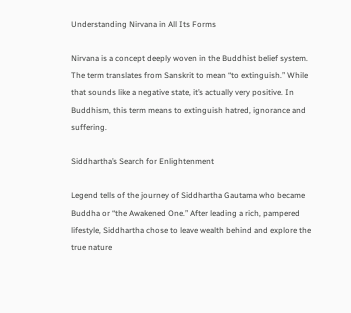Understanding Nirvana in All Its Forms

Nirvana is a concept deeply woven in the Buddhist belief system. The term translates from Sanskrit to mean “to extinguish.” While that sounds like a negative state, it’s actually very positive. In Buddhism, this term means to extinguish hatred, ignorance and suffering.

Siddhartha’s Search for Enlightenment

Legend tells of the journey of Siddhartha Gautama who became Buddha or “the Awakened One.” After leading a rich, pampered lifestyle, Siddhartha chose to leave wealth behind and explore the true nature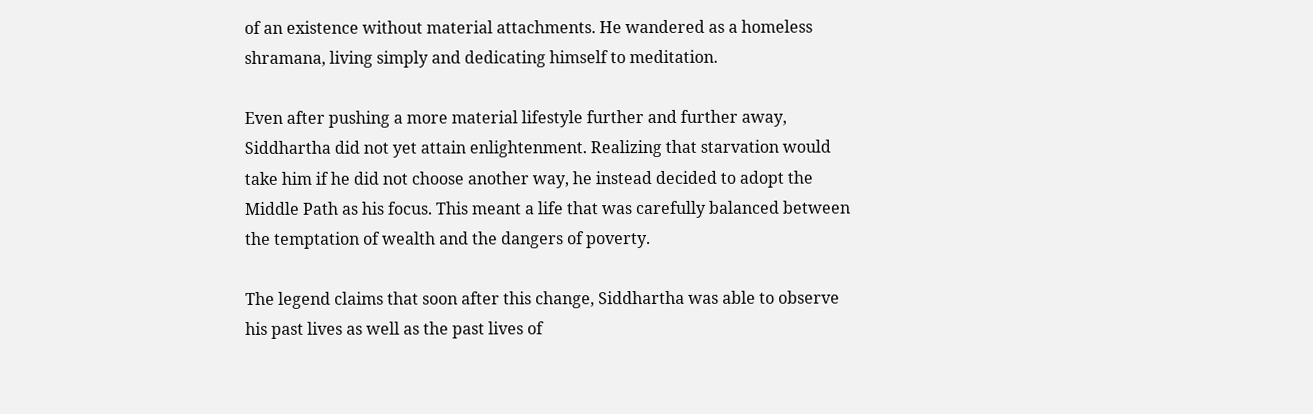of an existence without material attachments. He wandered as a homeless shramana, living simply and dedicating himself to meditation.

Even after pushing a more material lifestyle further and further away, Siddhartha did not yet attain enlightenment. Realizing that starvation would take him if he did not choose another way, he instead decided to adopt the Middle Path as his focus. This meant a life that was carefully balanced between the temptation of wealth and the dangers of poverty.

The legend claims that soon after this change, Siddhartha was able to observe his past lives as well as the past lives of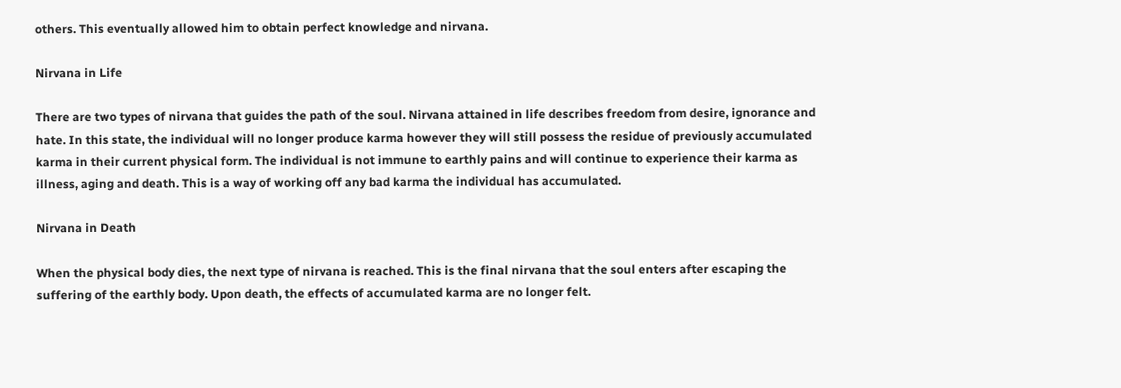others. This eventually allowed him to obtain perfect knowledge and nirvana.

Nirvana in Life

There are two types of nirvana that guides the path of the soul. Nirvana attained in life describes freedom from desire, ignorance and hate. In this state, the individual will no longer produce karma however they will still possess the residue of previously accumulated karma in their current physical form. The individual is not immune to earthly pains and will continue to experience their karma as illness, aging and death. This is a way of working off any bad karma the individual has accumulated.

Nirvana in Death

When the physical body dies, the next type of nirvana is reached. This is the final nirvana that the soul enters after escaping the suffering of the earthly body. Upon death, the effects of accumulated karma are no longer felt.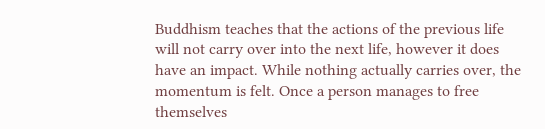Buddhism teaches that the actions of the previous life will not carry over into the next life, however it does have an impact. While nothing actually carries over, the momentum is felt. Once a person manages to free themselves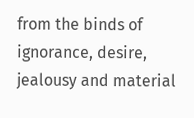from the binds of ignorance, desire, jealousy and material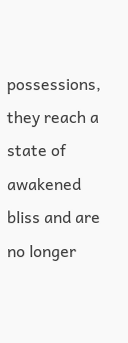possessions, they reach a state of awakened bliss and are no longer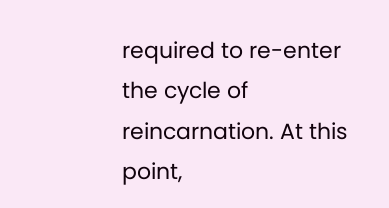required to re-enter the cycle of reincarnation. At this point,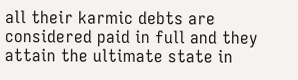all their karmic debts are considered paid in full and they attain the ultimate state in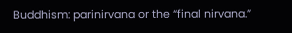Buddhism: parinirvana or the “final nirvana.”